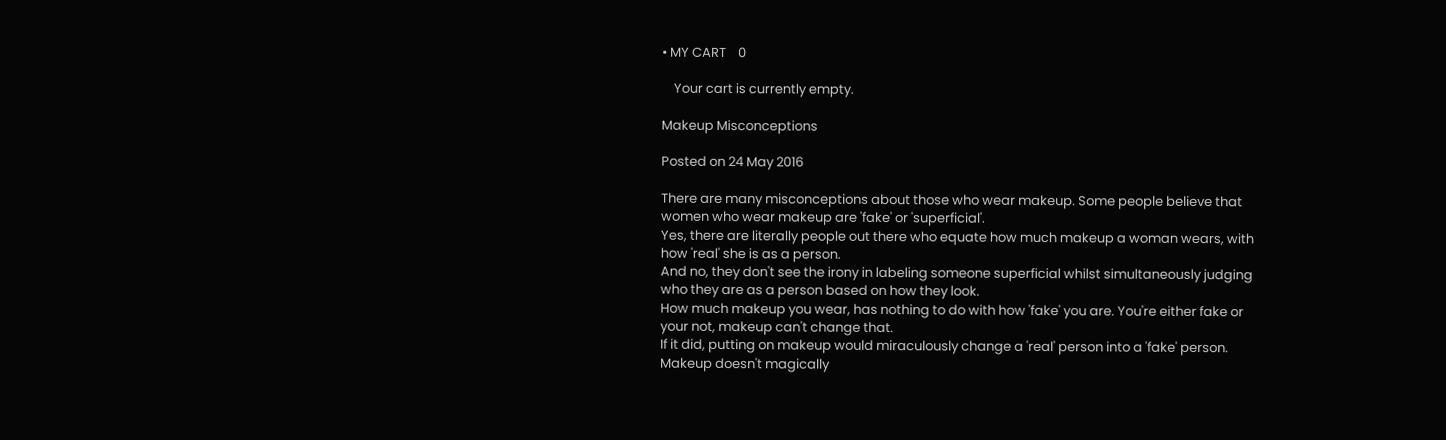• MY CART    0

    Your cart is currently empty.

Makeup Misconceptions

Posted on 24 May 2016

There are many misconceptions about those who wear makeup. Some people believe that women who wear makeup are 'fake' or 'superficial'.
Yes, there are literally people out there who equate how much makeup a woman wears, with how 'real' she is as a person.
And no, they don't see the irony in labeling someone superficial whilst simultaneously judging who they are as a person based on how they look.
How much makeup you wear, has nothing to do with how 'fake' you are. You're either fake or your not, makeup can't change that.
If it did, putting on makeup would miraculously change a 'real' person into a 'fake' person. Makeup doesn't magically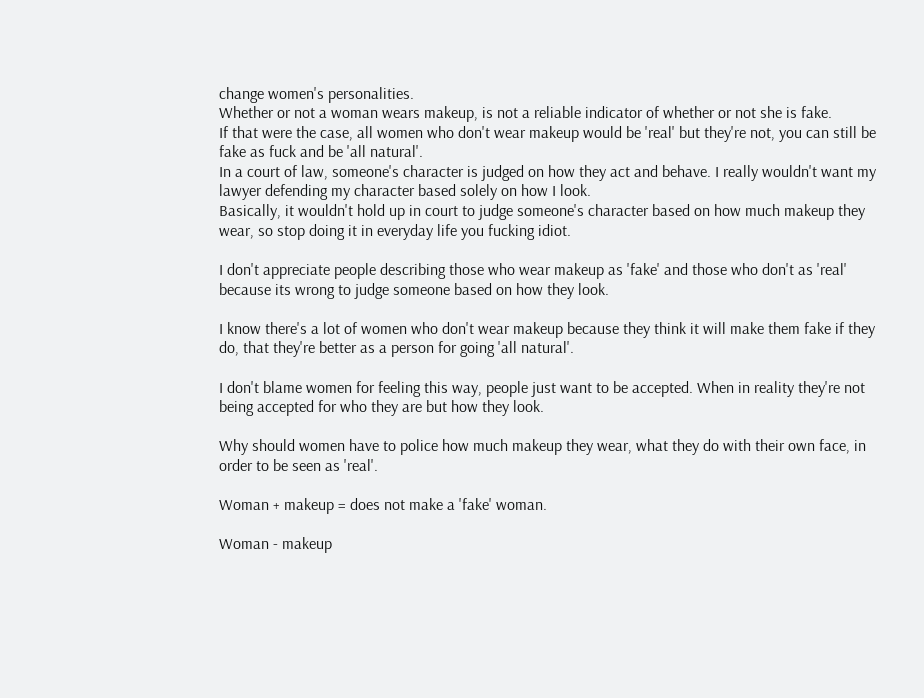change women's personalities.
Whether or not a woman wears makeup, is not a reliable indicator of whether or not she is fake.
If that were the case, all women who don't wear makeup would be 'real' but they're not, you can still be fake as fuck and be 'all natural'.
In a court of law, someone's character is judged on how they act and behave. I really wouldn't want my lawyer defending my character based solely on how I look.
Basically, it wouldn't hold up in court to judge someone's character based on how much makeup they wear, so stop doing it in everyday life you fucking idiot.

I don't appreciate people describing those who wear makeup as 'fake' and those who don't as 'real' because its wrong to judge someone based on how they look.

I know there's a lot of women who don't wear makeup because they think it will make them fake if they do, that they're better as a person for going 'all natural'.

I don't blame women for feeling this way, people just want to be accepted. When in reality they're not being accepted for who they are but how they look.

Why should women have to police how much makeup they wear, what they do with their own face, in order to be seen as 'real'.

Woman + makeup = does not make a 'fake' woman.

Woman - makeup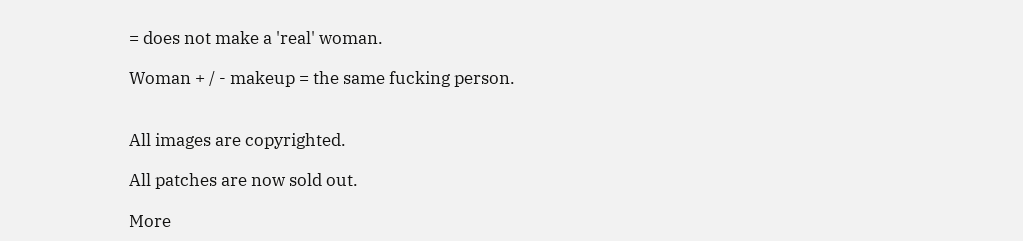= does not make a 'real' woman.

Woman + / - makeup = the same fucking person.


All images are copyrighted.

All patches are now sold out.

More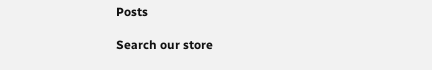Posts

Search our store